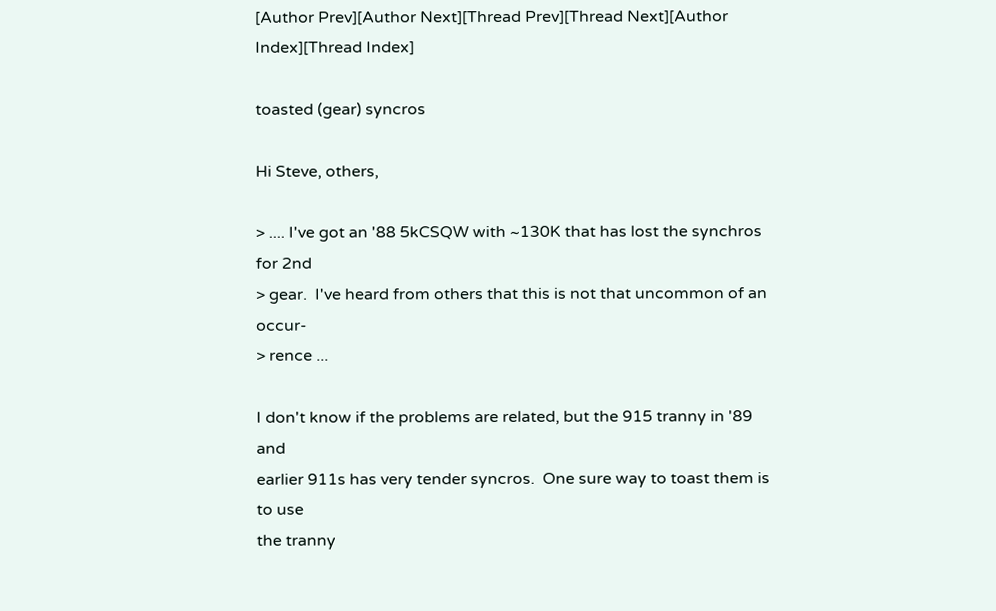[Author Prev][Author Next][Thread Prev][Thread Next][Author Index][Thread Index]

toasted (gear) syncros

Hi Steve, others,

> .... I've got an '88 5kCSQW with ~130K that has lost the synchros for 2nd
> gear.  I've heard from others that this is not that uncommon of an occur-
> rence ...

I don't know if the problems are related, but the 915 tranny in '89 and
earlier 911s has very tender syncros.  One sure way to toast them is to use
the tranny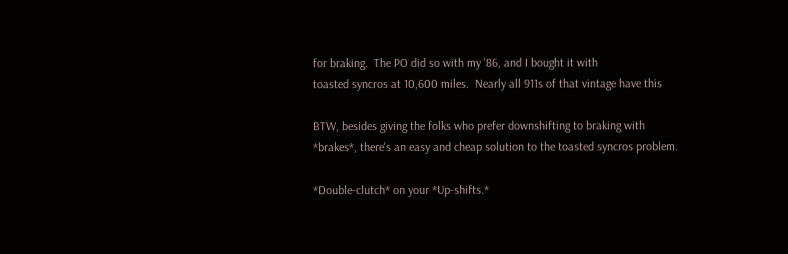for braking.  The PO did so with my '86, and I bought it with
toasted syncros at 10,600 miles.  Nearly all 911s of that vintage have this

BTW, besides giving the folks who prefer downshifting to braking with
*brakes*, there's an easy and cheap solution to the toasted syncros problem.

*Double-clutch* on your *Up-shifts.*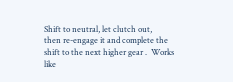Shift to neutral, let clutch out,
then re-engage it and complete the shift to the next higher gear .  Works
like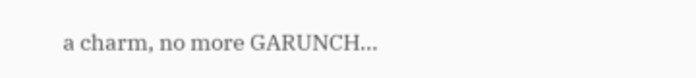a charm, no more GARUNCH...